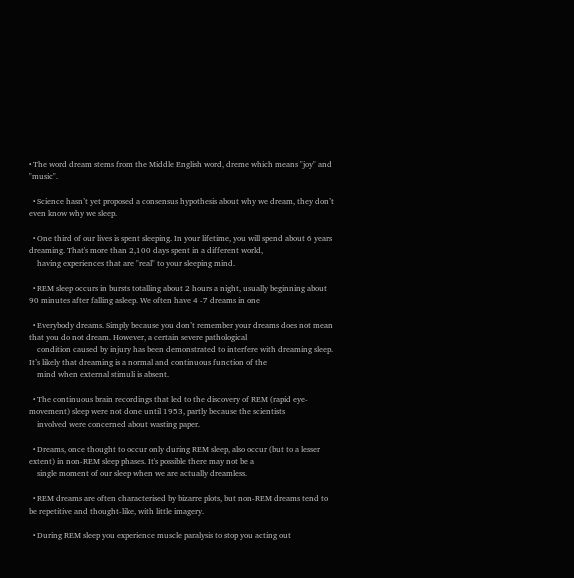• The word dream stems from the Middle English word, dreme which means "joy" and "music".

  • Science hasn’t yet proposed a consensus hypothesis about why we dream, they don’t even know why we sleep.

  • One third of our lives is spent sleeping. In your lifetime, you will spend about 6 years dreaming. That's more than 2,100 days spent in a different world,
    having experiences that are "real" to your sleeping mind.

  • REM sleep occurs in bursts totalling about 2 hours a night, usually beginning about 90 minutes after falling asleep. We often have 4 -7 dreams in one

  • Everybody dreams. Simply because you don’t remember your dreams does not mean that you do not dream. However, a certain severe pathological
    condition caused by injury has been demonstrated to interfere with dreaming sleep. It’s likely that dreaming is a normal and continuous function of the
    mind when external stimuli is absent.

  • The continuous brain recordings that led to the discovery of REM (rapid eye-movement) sleep were not done until 1953, partly because the scientists
    involved were concerned about wasting paper.

  • Dreams, once thought to occur only during REM sleep, also occur (but to a lesser extent) in non-REM sleep phases. It's possible there may not be a
    single moment of our sleep when we are actually dreamless.

  • REM dreams are often characterised by bizarre plots, but non-REM dreams tend to be repetitive and thought-like, with little imagery.

  • During REM sleep you experience muscle paralysis to stop you acting out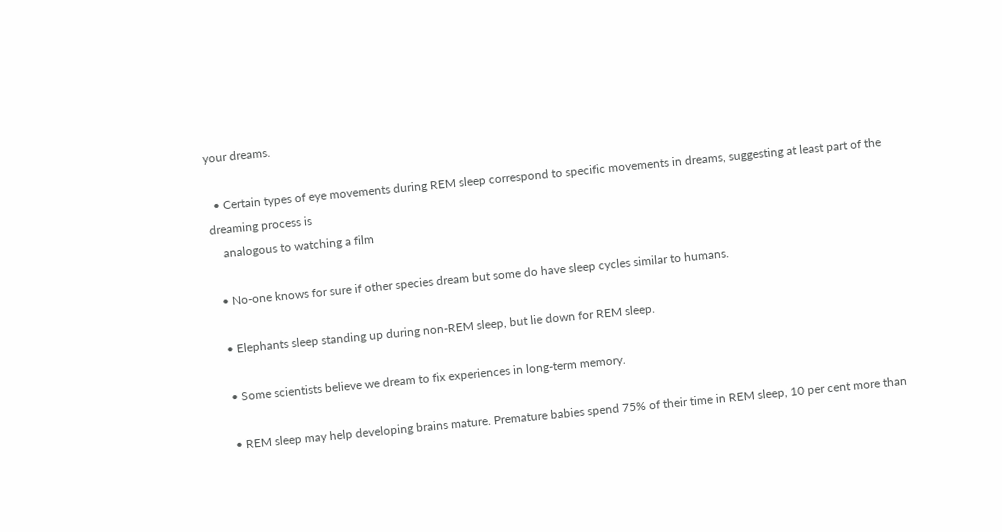your dreams.

  • Certain types of eye movements during REM sleep correspond to specific movements in dreams, suggesting at least part of the dreaming process is
    analogous to watching a film

  • No-one knows for sure if other species dream but some do have sleep cycles similar to humans.

  • Elephants sleep standing up during non-REM sleep, but lie down for REM sleep.

  • Some scientists believe we dream to fix experiences in long-term memory.

  • REM sleep may help developing brains mature. Premature babies spend 75% of their time in REM sleep, 10 per cent more than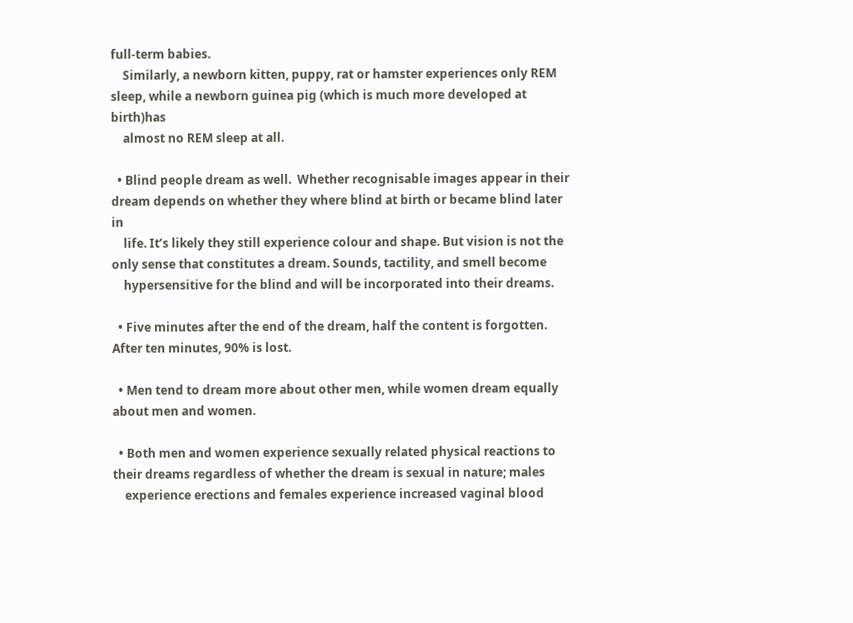full-term babies.
    Similarly, a newborn kitten, puppy, rat or hamster experiences only REM sleep, while a newborn guinea pig (which is much more developed at birth)has
    almost no REM sleep at all.

  • Blind people dream as well.  Whether recognisable images appear in their dream depends on whether they where blind at birth or became blind later in
    life. It’s likely they still experience colour and shape. But vision is not the only sense that constitutes a dream. Sounds, tactility, and smell become
    hypersensitive for the blind and will be incorporated into their dreams.

  • Five minutes after the end of the dream, half the content is forgotten. After ten minutes, 90% is lost.

  • Men tend to dream more about other men, while women dream equally about men and women.

  • Both men and women experience sexually related physical reactions to their dreams regardless of whether the dream is sexual in nature; males
    experience erections and females experience increased vaginal blood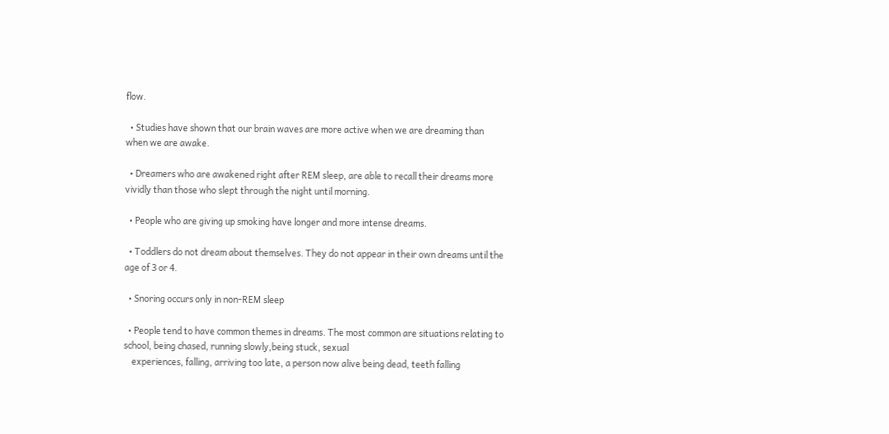flow.

  • Studies have shown that our brain waves are more active when we are dreaming than when we are awake.

  • Dreamers who are awakened right after REM sleep, are able to recall their dreams more vividly than those who slept through the night until morning.

  • People who are giving up smoking have longer and more intense dreams.

  • Toddlers do not dream about themselves. They do not appear in their own dreams until the age of 3 or 4.

  • Snoring occurs only in non-REM sleep

  • People tend to have common themes in dreams. The most common are situations relating to school, being chased, running slowly,being stuck, sexual
    experiences, falling, arriving too late, a person now alive being dead, teeth falling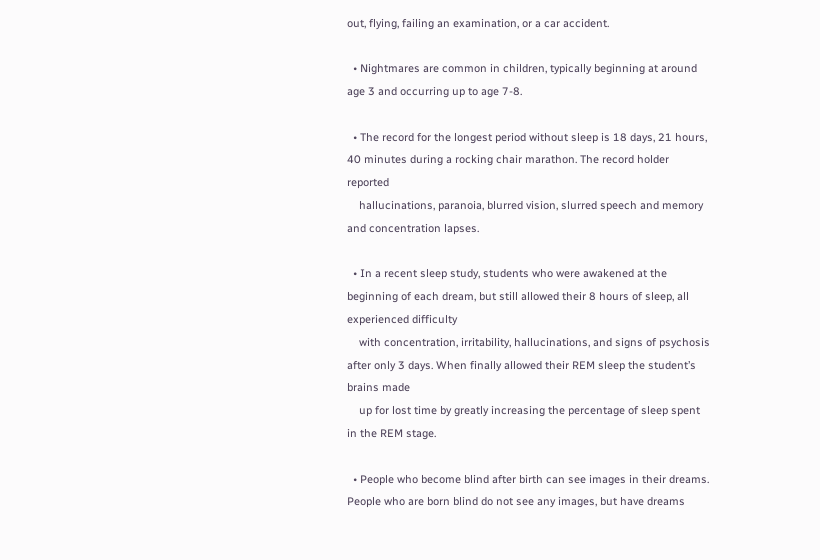out, flying, failing an examination, or a car accident.

  • Nightmares are common in children, typically beginning at around age 3 and occurring up to age 7-8.

  • The record for the longest period without sleep is 18 days, 21 hours, 40 minutes during a rocking chair marathon. The record holder reported
    hallucinations, paranoia, blurred vision, slurred speech and memory and concentration lapses.

  • In a recent sleep study, students who were awakened at the beginning of each dream, but still allowed their 8 hours of sleep, all experienced difficulty
    with concentration, irritability, hallucinations, and signs of psychosis after only 3 days. When finally allowed their REM sleep the student’s brains made
    up for lost time by greatly increasing the percentage of sleep spent in the REM stage.

  • People who become blind after birth can see images in their dreams. People who are born blind do not see any images, but have dreams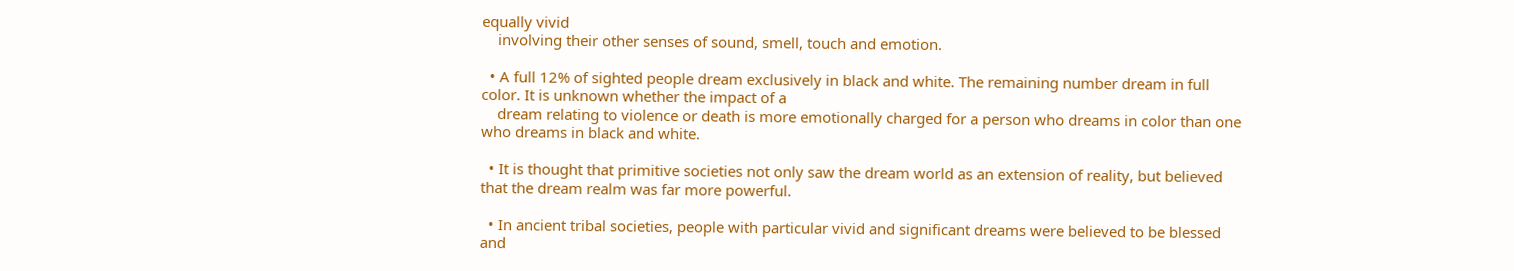equally vivid
    involving their other senses of sound, smell, touch and emotion.

  • A full 12% of sighted people dream exclusively in black and white. The remaining number dream in full color. It is unknown whether the impact of a
    dream relating to violence or death is more emotionally charged for a person who dreams in color than one who dreams in black and white.

  • It is thought that primitive societies not only saw the dream world as an extension of reality, but believed that the dream realm was far more powerful.

  • In ancient tribal societies, people with particular vivid and significant dreams were believed to be blessed and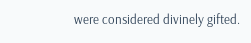were considered divinely gifted.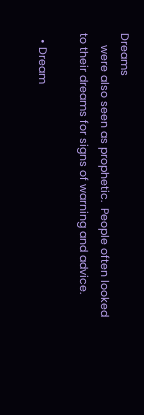Dreams
    were also seen as prophetic.  People often looked to their dreams for signs of warning and advice.

  • Dream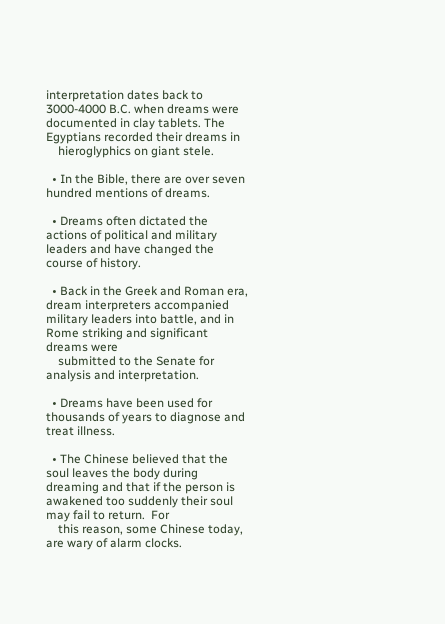interpretation dates back to 3000-4000 B.C. when dreams were documented in clay tablets. The Egyptians recorded their dreams in
    hieroglyphics on giant stele.

  • In the Bible, there are over seven hundred mentions of dreams.

  • Dreams often dictated the actions of political and military leaders and have changed the course of history.

  • Back in the Greek and Roman era, dream interpreters accompanied military leaders into battle, and in Rome striking and significant dreams were
    submitted to the Senate for analysis and interpretation.

  • Dreams have been used for thousands of years to diagnose and treat illness.

  • The Chinese believed that the soul leaves the body during dreaming and that if the person is awakened too suddenly their soul may fail to return.  For
    this reason, some Chinese today, are wary of alarm clocks.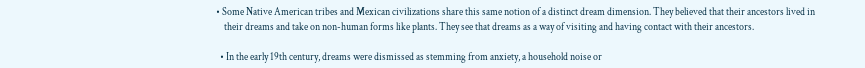• Some Native American tribes and Mexican civilizations share this same notion of a distinct dream dimension. They believed that their ancestors lived in
    their dreams and take on non-human forms like plants. They see that dreams as a way of visiting and having contact with their ancestors.

  • In the early 19th century, dreams were dismissed as stemming from anxiety, a household noise or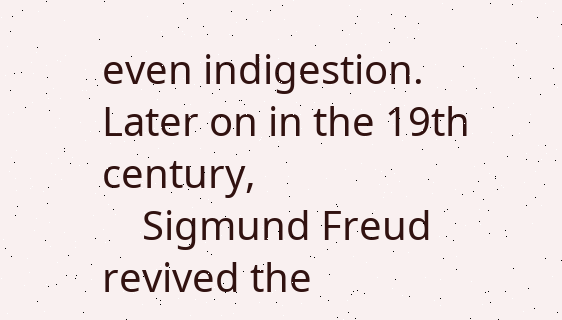even indigestion.  Later on in the 19th century,
    Sigmund Freud revived the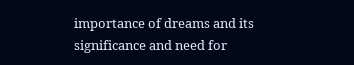importance of dreams and its significance and need for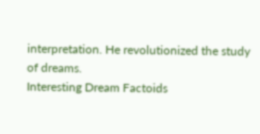interpretation. He revolutionized the study of dreams.
Interesting Dream Factoids